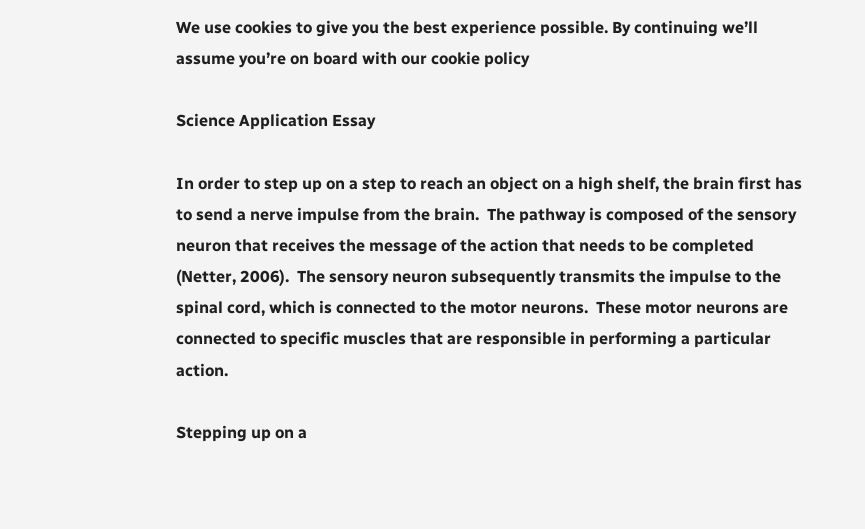We use cookies to give you the best experience possible. By continuing we’ll assume you’re on board with our cookie policy

Science Application Essay

In order to step up on a step to reach an object on a high shelf, the brain first has to send a nerve impulse from the brain.  The pathway is composed of the sensory neuron that receives the message of the action that needs to be completed (Netter, 2006).  The sensory neuron subsequently transmits the impulse to the spinal cord, which is connected to the motor neurons.  These motor neurons are connected to specific muscles that are responsible in performing a particular action.

Stepping up on a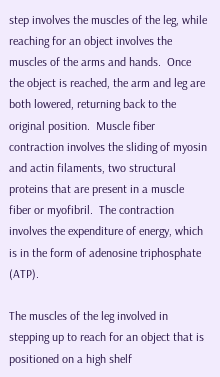step involves the muscles of the leg, while reaching for an object involves the muscles of the arms and hands.  Once the object is reached, the arm and leg are both lowered, returning back to the original position.  Muscle fiber contraction involves the sliding of myosin and actin filaments, two structural proteins that are present in a muscle fiber or myofibril.  The contraction involves the expenditure of energy, which is in the form of adenosine triphosphate (ATP).

The muscles of the leg involved in stepping up to reach for an object that is positioned on a high shelf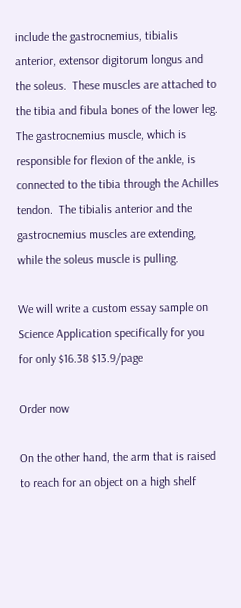include the gastrocnemius, tibialis anterior, extensor digitorum longus and the soleus.  These muscles are attached to the tibia and fibula bones of the lower leg.  The gastrocnemius muscle, which is responsible for flexion of the ankle, is connected to the tibia through the Achilles tendon.  The tibialis anterior and the gastrocnemius muscles are extending, while the soleus muscle is pulling.

We will write a custom essay sample on Science Application specifically for you
for only $16.38 $13.9/page

Order now

On the other hand, the arm that is raised to reach for an object on a high shelf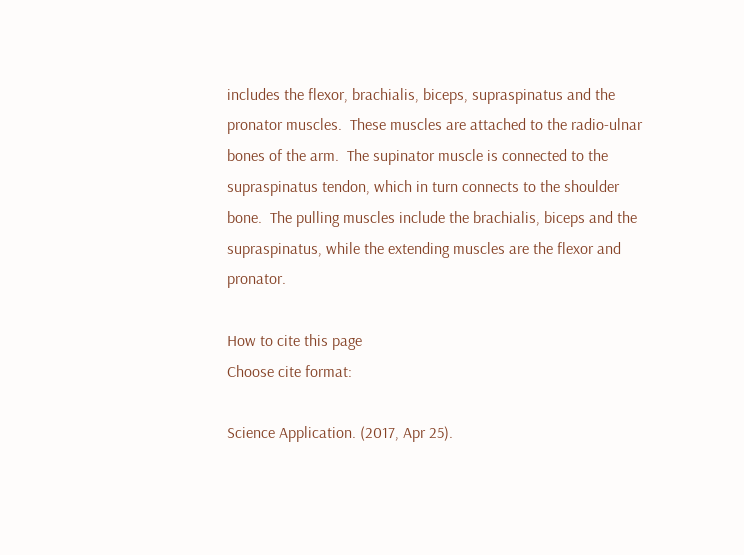includes the flexor, brachialis, biceps, supraspinatus and the pronator muscles.  These muscles are attached to the radio-ulnar bones of the arm.  The supinator muscle is connected to the supraspinatus tendon, which in turn connects to the shoulder bone.  The pulling muscles include the brachialis, biceps and the supraspinatus, while the extending muscles are the flexor and pronator.

How to cite this page
Choose cite format:

Science Application. (2017, Apr 25).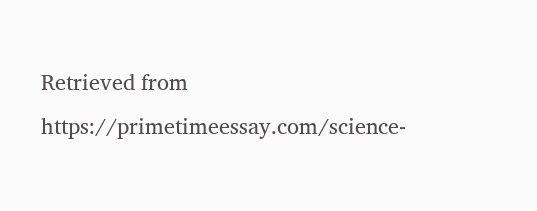Retrieved from https://primetimeessay.com/science-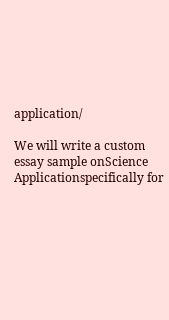application/

We will write a custom essay sample onScience Applicationspecifically for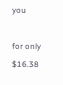you

for only $16.38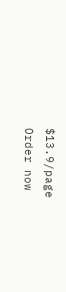$13.9/page
Order now